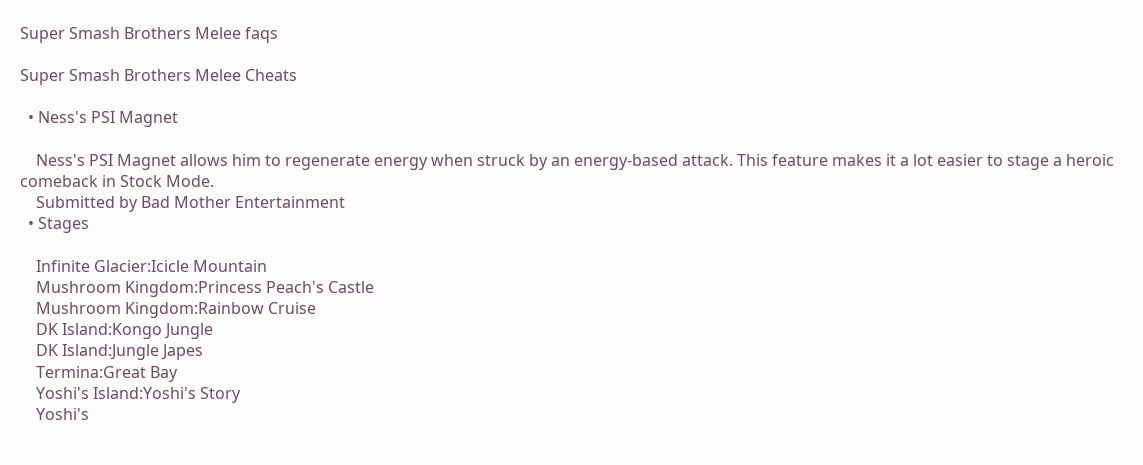Super Smash Brothers Melee faqs

Super Smash Brothers Melee Cheats

  • Ness's PSI Magnet

    Ness's PSI Magnet allows him to regenerate energy when struck by an energy-based attack. This feature makes it a lot easier to stage a heroic comeback in Stock Mode.
    Submitted by Bad Mother Entertainment
  • Stages

    Infinite Glacier:Icicle Mountain
    Mushroom Kingdom:Princess Peach's Castle
    Mushroom Kingdom:Rainbow Cruise
    DK Island:Kongo Jungle
    DK Island:Jungle Japes
    Termina:Great Bay
    Yoshi's Island:Yoshi's Story
    Yoshi's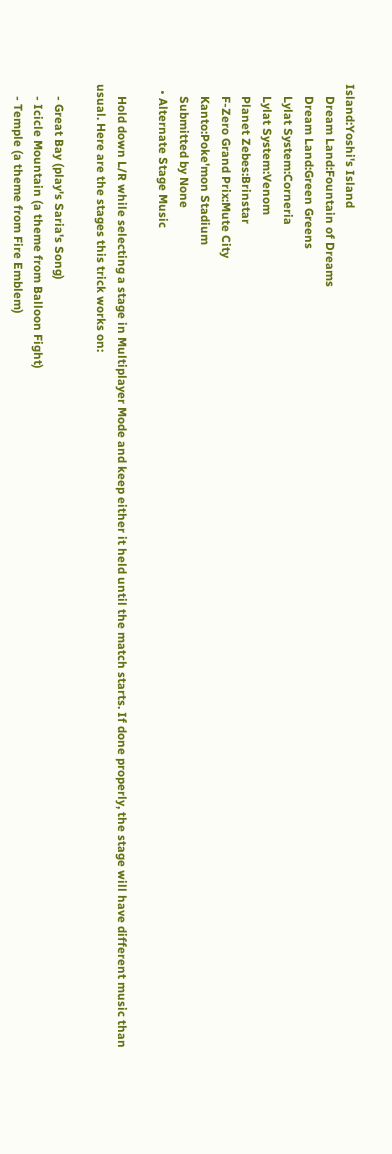Island:Yoshi's Island
    Dream Land:Fountain of Dreams
    Dream Land:Green Greens
    Lylat System:Corneria
    Lylat System:Venom
    Planet Zebes:Brinstar
    F-Zero Grand Prix:Mute City
    Kanto:Poke'mon Stadium
    Submitted by None
  • Alternate Stage Music

    Hold down L/R while selecting a stage in Multiplayer Mode and keep either it held until the match starts. If done properly, the stage will have different music than usual. Here are the stages this trick works on:

    - Great Bay (play's Saria's Song)
    - Icicle Mountain (a theme from Balloon Fight)
    - Temple (a theme from Fire Emblem)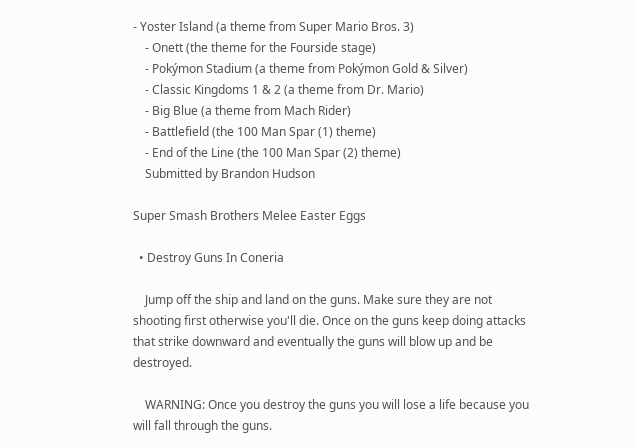- Yoster Island (a theme from Super Mario Bros. 3)
    - Onett (the theme for the Fourside stage)
    - Pokýmon Stadium (a theme from Pokýmon Gold & Silver)
    - Classic Kingdoms 1 & 2 (a theme from Dr. Mario)
    - Big Blue (a theme from Mach Rider)
    - Battlefield (the 100 Man Spar (1) theme)
    - End of the Line (the 100 Man Spar (2) theme)
    Submitted by Brandon Hudson

Super Smash Brothers Melee Easter Eggs

  • Destroy Guns In Coneria

    Jump off the ship and land on the guns. Make sure they are not shooting first otherwise you'll die. Once on the guns keep doing attacks that strike downward and eventually the guns will blow up and be destroyed.

    WARNING: Once you destroy the guns you will lose a life because you will fall through the guns.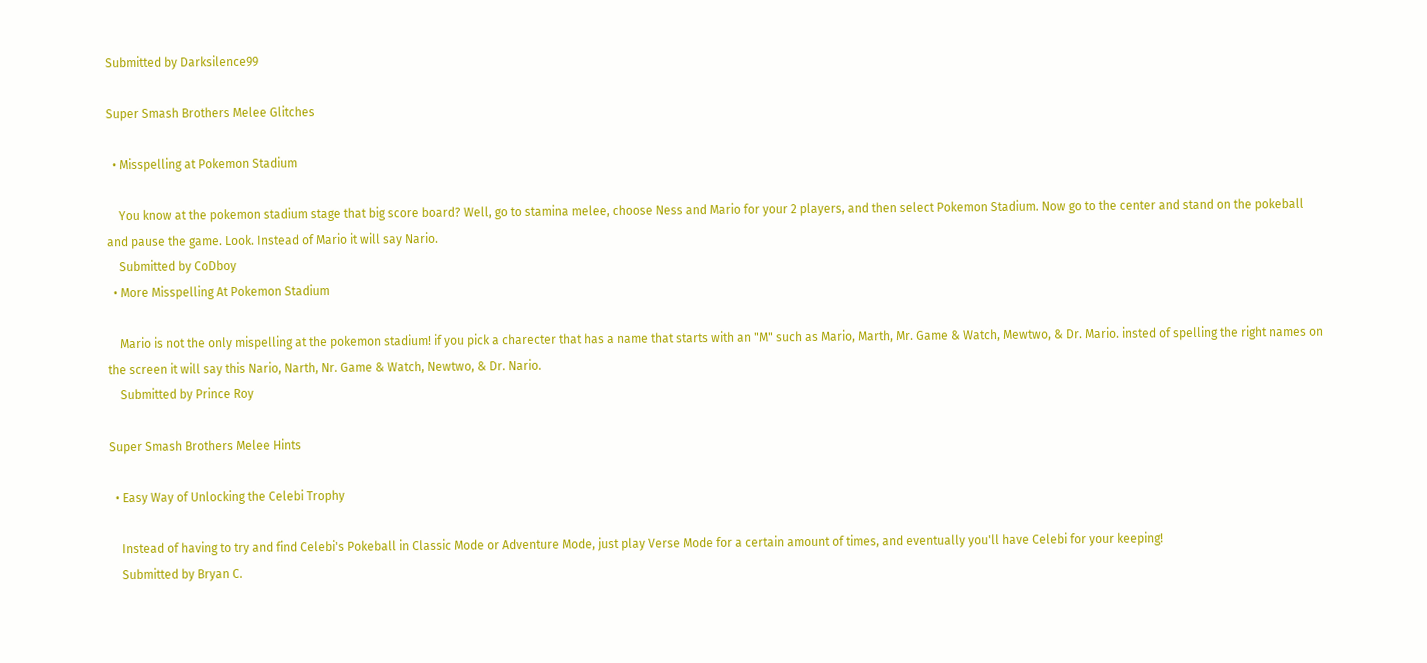Submitted by Darksilence99

Super Smash Brothers Melee Glitches

  • Misspelling at Pokemon Stadium

    You know at the pokemon stadium stage that big score board? Well, go to stamina melee, choose Ness and Mario for your 2 players, and then select Pokemon Stadium. Now go to the center and stand on the pokeball and pause the game. Look. Instead of Mario it will say Nario.
    Submitted by CoDboy
  • More Misspelling At Pokemon Stadium

    Mario is not the only mispelling at the pokemon stadium! if you pick a charecter that has a name that starts with an "M" such as Mario, Marth, Mr. Game & Watch, Mewtwo, & Dr. Mario. insted of spelling the right names on the screen it will say this Nario, Narth, Nr. Game & Watch, Newtwo, & Dr. Nario.
    Submitted by Prince Roy

Super Smash Brothers Melee Hints

  • Easy Way of Unlocking the Celebi Trophy

    Instead of having to try and find Celebi's Pokeball in Classic Mode or Adventure Mode, just play Verse Mode for a certain amount of times, and eventually you'll have Celebi for your keeping!
    Submitted by Bryan C.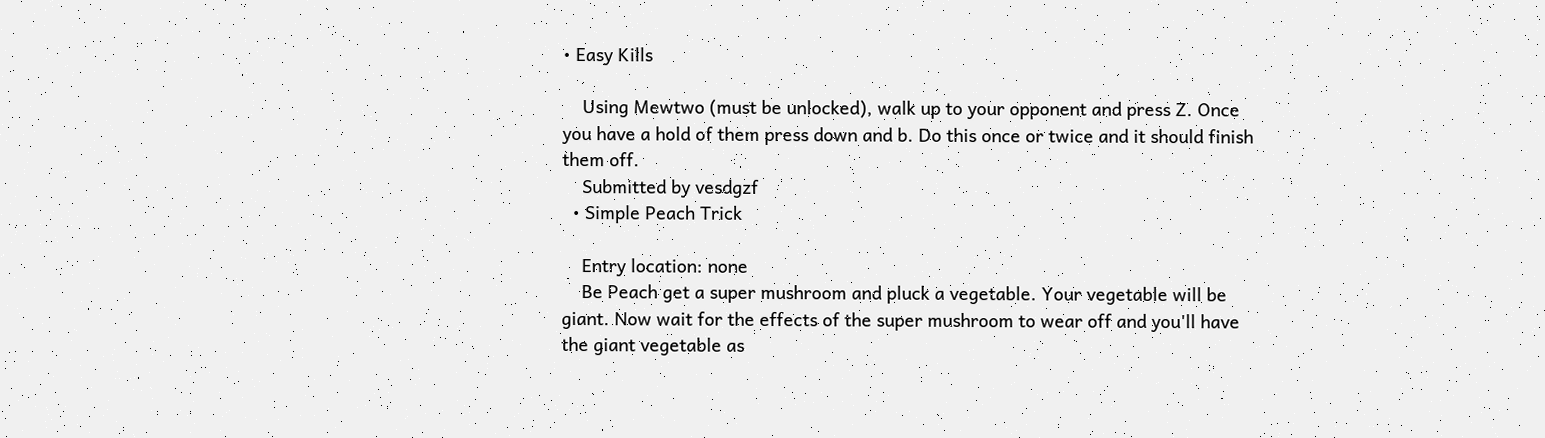• Easy Kills

    Using Mewtwo (must be unlocked), walk up to your opponent and press Z. Once you have a hold of them press down and b. Do this once or twice and it should finish them off.
    Submitted by vesdgzf
  • Simple Peach Trick

    Entry location: none
    Be Peach get a super mushroom and pluck a vegetable. Your vegetable will be giant. Now wait for the effects of the super mushroom to wear off and you'll have the giant vegetable as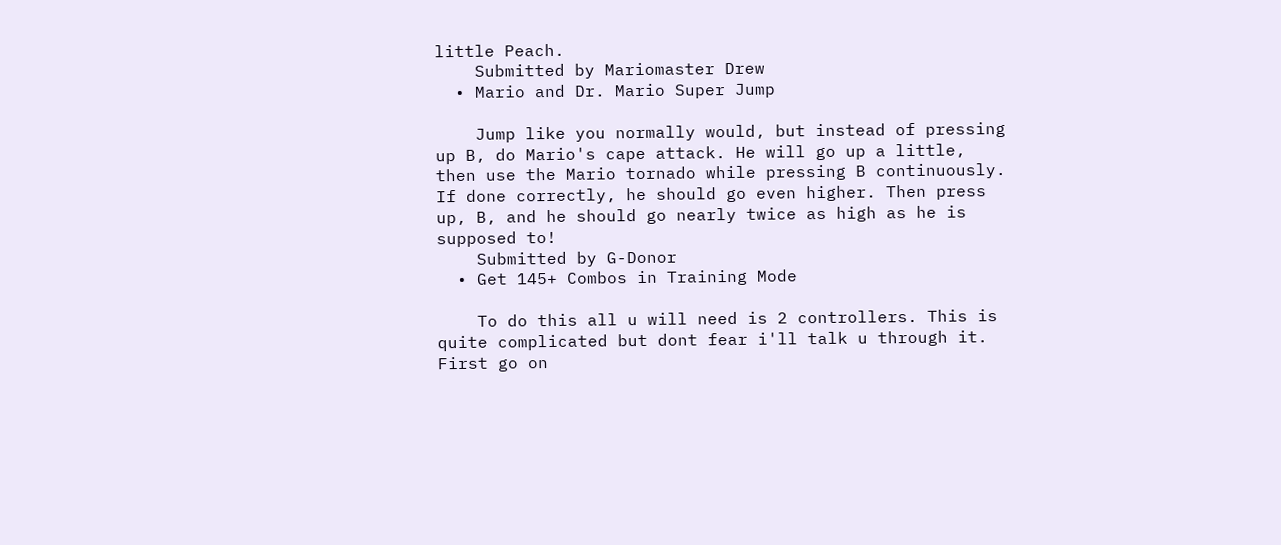little Peach.
    Submitted by Mariomaster Drew
  • Mario and Dr. Mario Super Jump

    Jump like you normally would, but instead of pressing up B, do Mario's cape attack. He will go up a little, then use the Mario tornado while pressing B continuously. If done correctly, he should go even higher. Then press up, B, and he should go nearly twice as high as he is supposed to!
    Submitted by G-Donor
  • Get 145+ Combos in Training Mode

    To do this all u will need is 2 controllers. This is quite complicated but dont fear i'll talk u through it. First go on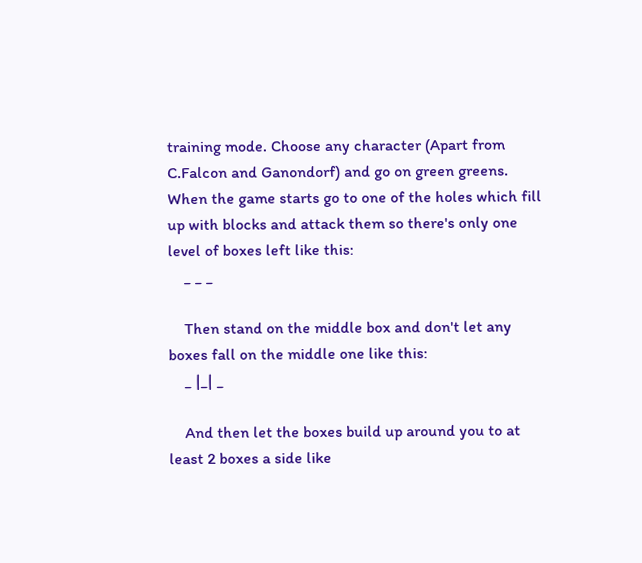training mode. Choose any character (Apart from C.Falcon and Ganondorf) and go on green greens. When the game starts go to one of the holes which fill up with blocks and attack them so there's only one level of boxes left like this:
    _ _ _

    Then stand on the middle box and don't let any boxes fall on the middle one like this:
    _ |_| _

    And then let the boxes build up around you to at least 2 boxes a side like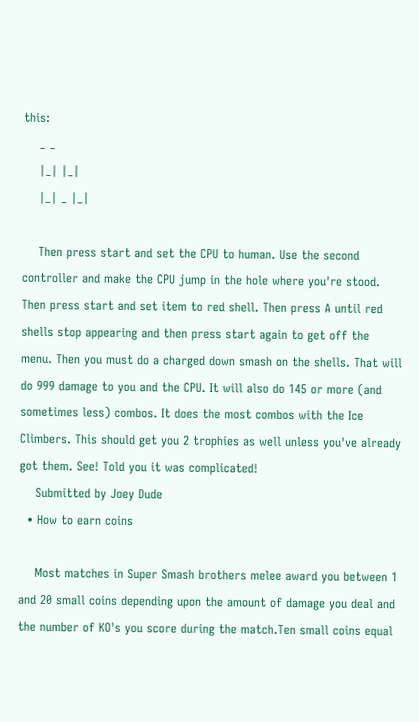this:
    _ _
    |_| |_|
    |_| _ |_|

    Then press start and set the CPU to human. Use the second controller and make the CPU jump in the hole where you're stood. Then press start and set item to red shell. Then press A until red shells stop appearing and then press start again to get off the menu. Then you must do a charged down smash on the shells. That will do 999 damage to you and the CPU. It will also do 145 or more (and sometimes less) combos. It does the most combos with the Ice Climbers. This should get you 2 trophies as well unless you've already got them. See! Told you it was complicated!
    Submitted by Joey Dude
  • How to earn coins

    Most matches in Super Smash brothers melee award you between 1 and 20 small coins depending upon the amount of damage you deal and the number of KO's you score during the match.Ten small coins equal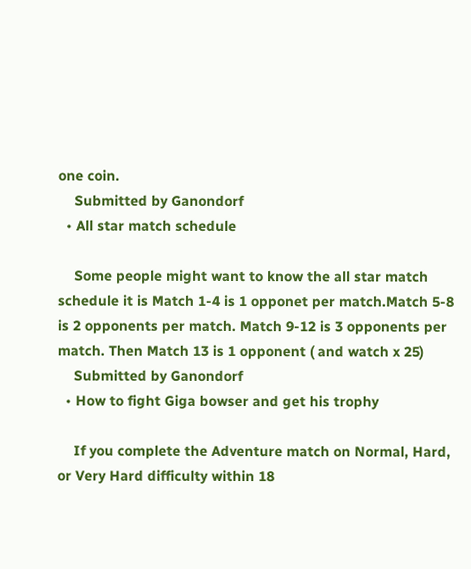one coin.
    Submitted by Ganondorf
  • All star match schedule

    Some people might want to know the all star match schedule it is Match 1-4 is 1 opponet per match.Match 5-8 is 2 opponents per match. Match 9-12 is 3 opponents per match. Then Match 13 is 1 opponent ( and watch x 25)
    Submitted by Ganondorf
  • How to fight Giga bowser and get his trophy

    If you complete the Adventure match on Normal, Hard, or Very Hard difficulty within 18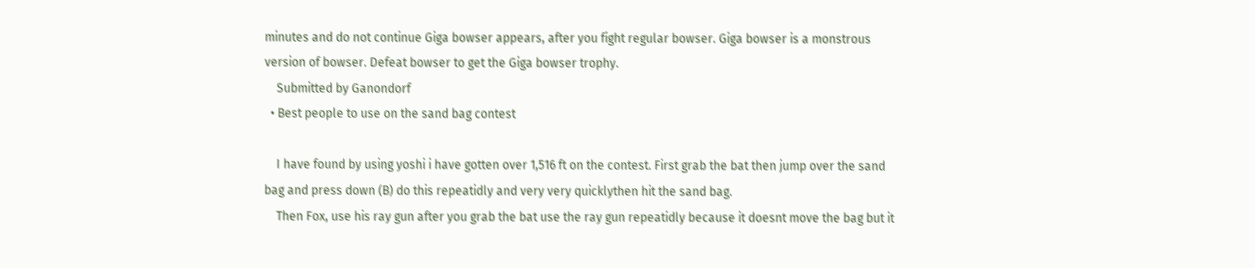minutes and do not continue Giga bowser appears, after you fight regular bowser. Giga bowser is a monstrous version of bowser. Defeat bowser to get the Giga bowser trophy.
    Submitted by Ganondorf
  • Best people to use on the sand bag contest

    I have found by using yoshi i have gotten over 1,516 ft on the contest. First grab the bat then jump over the sand bag and press down (B) do this repeatidly and very very quicklythen hit the sand bag.
    Then Fox, use his ray gun after you grab the bat use the ray gun repeatidly because it doesnt move the bag but it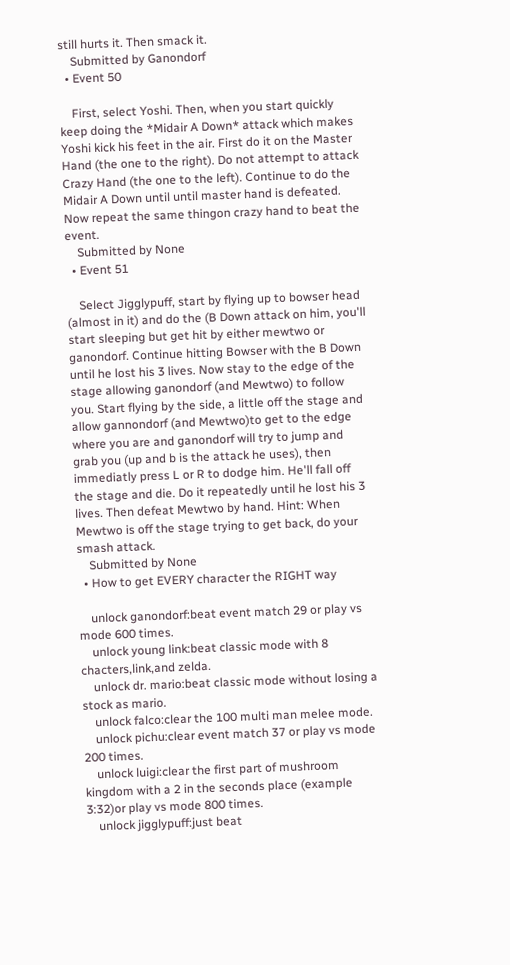still hurts it. Then smack it.
    Submitted by Ganondorf
  • Event 50

    First, select Yoshi. Then, when you start quickly keep doing the *Midair A Down* attack which makes Yoshi kick his feet in the air. First do it on the Master Hand (the one to the right). Do not attempt to attack Crazy Hand (the one to the left). Continue to do the Midair A Down until until master hand is defeated. Now repeat the same thingon crazy hand to beat the event.
    Submitted by None
  • Event 51

    Select Jigglypuff, start by flying up to bowser head (almost in it) and do the (B Down attack on him, you'll start sleeping but get hit by either mewtwo or ganondorf. Continue hitting Bowser with the B Down until he lost his 3 lives. Now stay to the edge of the stage allowing ganondorf (and Mewtwo) to follow you. Start flying by the side, a little off the stage and allow gannondorf (and Mewtwo)to get to the edge where you are and ganondorf will try to jump and grab you (up and b is the attack he uses), then immediatly press L or R to dodge him. He'll fall off the stage and die. Do it repeatedly until he lost his 3 lives. Then defeat Mewtwo by hand. Hint: When Mewtwo is off the stage trying to get back, do your smash attack.
    Submitted by None
  • How to get EVERY character the RIGHT way

    unlock ganondorf:beat event match 29 or play vs mode 600 times.
    unlock young link:beat classic mode with 8 chacters,link,and zelda.
    unlock dr. mario:beat classic mode without losing a stock as mario.
    unlock falco:clear the 100 multi man melee mode.
    unlock pichu:clear event match 37 or play vs mode 200 times.
    unlock luigi:clear the first part of mushroom kingdom with a 2 in the seconds place (example 3:32)or play vs mode 800 times.
    unlock jigglypuff:just beat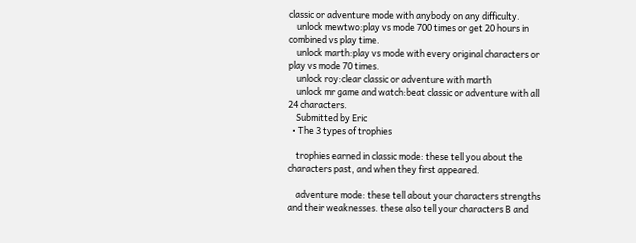classic or adventure mode with anybody on any difficulty.
    unlock mewtwo:play vs mode 700 times or get 20 hours in combined vs play time.
    unlock marth:play vs mode with every original characters or play vs mode 70 times.
    unlock roy:clear classic or adventure with marth
    unlock mr game and watch:beat classic or adventure with all 24 characters.
    Submitted by Eric
  • The 3 types of trophies

    trophies earned in classic mode: these tell you about the characters past, and when they first appeared.

    adventure mode: these tell about your characters strengths and their weaknesses. these also tell your characters B and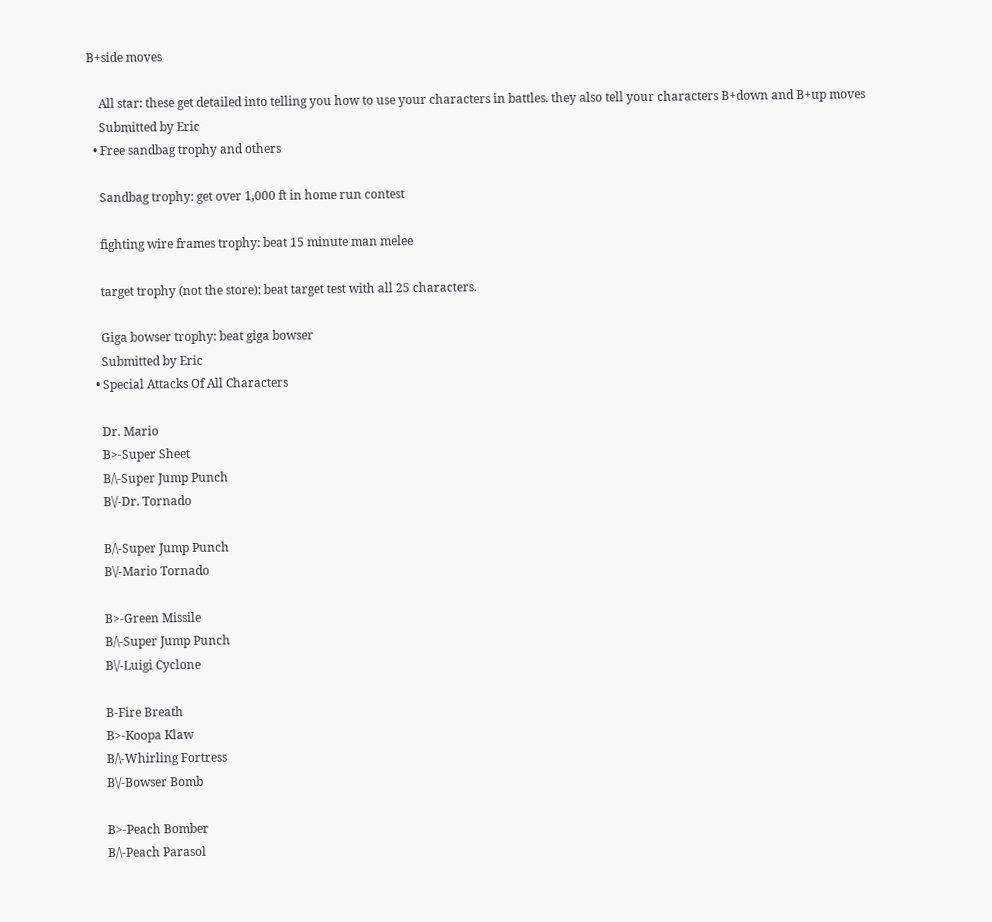B+side moves

    All star: these get detailed into telling you how to use your characters in battles. they also tell your characters B+down and B+up moves
    Submitted by Eric
  • Free sandbag trophy and others

    Sandbag trophy: get over 1,000 ft in home run contest

    fighting wire frames trophy: beat 15 minute man melee

    target trophy (not the store): beat target test with all 25 characters.

    Giga bowser trophy: beat giga bowser
    Submitted by Eric
  • Special Attacks Of All Characters

    Dr. Mario
    B>-Super Sheet
    B/\-Super Jump Punch
    B\/-Dr. Tornado

    B/\-Super Jump Punch
    B\/-Mario Tornado

    B>-Green Missile
    B/\-Super Jump Punch
    B\/-Luigi Cyclone

    B-Fire Breath
    B>-Koopa Klaw
    B/\-Whirling Fortress
    B\/-Bowser Bomb

    B>-Peach Bomber
    B/\-Peach Parasol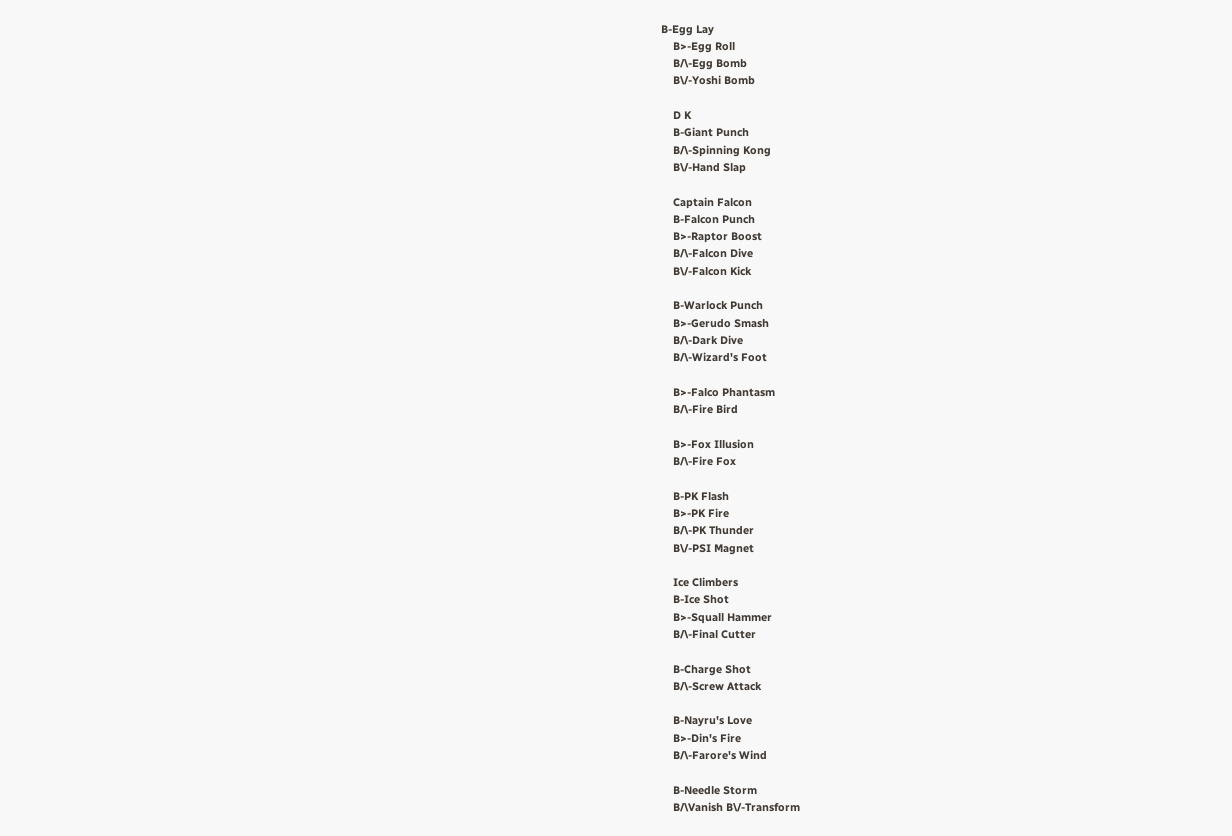B-Egg Lay
    B>-Egg Roll
    B/\-Egg Bomb
    B\/-Yoshi Bomb

    D K
    B-Giant Punch
    B/\-Spinning Kong
    B\/-Hand Slap

    Captain Falcon
    B-Falcon Punch
    B>-Raptor Boost
    B/\-Falcon Dive
    B\/-Falcon Kick

    B-Warlock Punch
    B>-Gerudo Smash
    B/\-Dark Dive
    B/\-Wizard's Foot

    B>-Falco Phantasm
    B/\-Fire Bird

    B>-Fox Illusion
    B/\-Fire Fox

    B-PK Flash
    B>-PK Fire
    B/\-PK Thunder
    B\/-PSI Magnet

    Ice Climbers
    B-Ice Shot
    B>-Squall Hammer
    B/\-Final Cutter

    B-Charge Shot
    B/\-Screw Attack

    B-Nayru's Love
    B>-Din's Fire
    B/\-Farore's Wind

    B-Needle Storm
    B/\Vanish B\/-Transform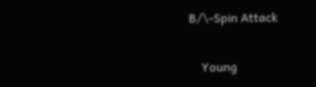B/\-Spin Attack

    Young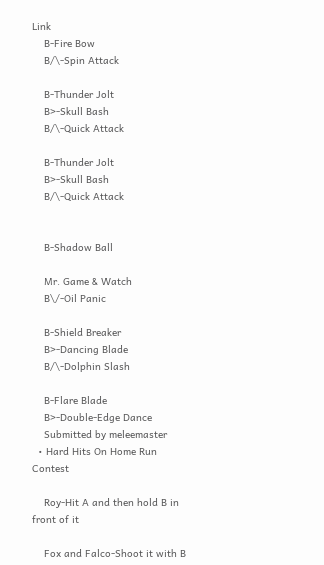Link
    B-Fire Bow
    B/\-Spin Attack

    B-Thunder Jolt
    B>-Skull Bash
    B/\-Quick Attack

    B-Thunder Jolt
    B>-Skull Bash
    B/\-Quick Attack


    B-Shadow Ball

    Mr. Game & Watch
    B\/-Oil Panic

    B-Shield Breaker
    B>-Dancing Blade
    B/\-Dolphin Slash

    B-Flare Blade
    B>-Double-Edge Dance
    Submitted by meleemaster
  • Hard Hits On Home Run Contest

    Roy-Hit A and then hold B in front of it

    Fox and Falco-Shoot it with B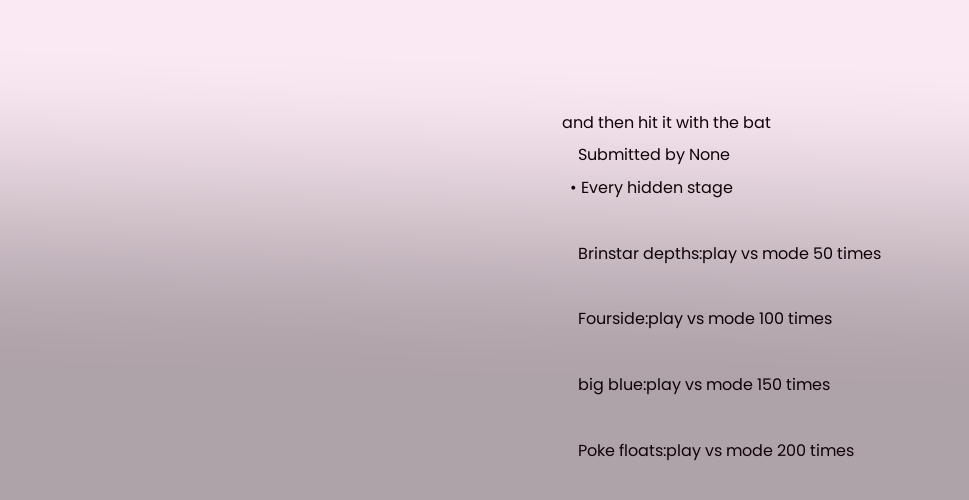and then hit it with the bat
    Submitted by None
  • Every hidden stage

    Brinstar depths:play vs mode 50 times

    Fourside:play vs mode 100 times

    big blue:play vs mode 150 times

    Poke floats:play vs mode 200 times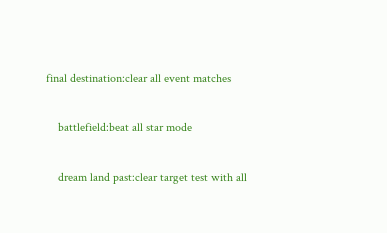final destination:clear all event matches

    battlefield:beat all star mode

    dream land past:clear target test with all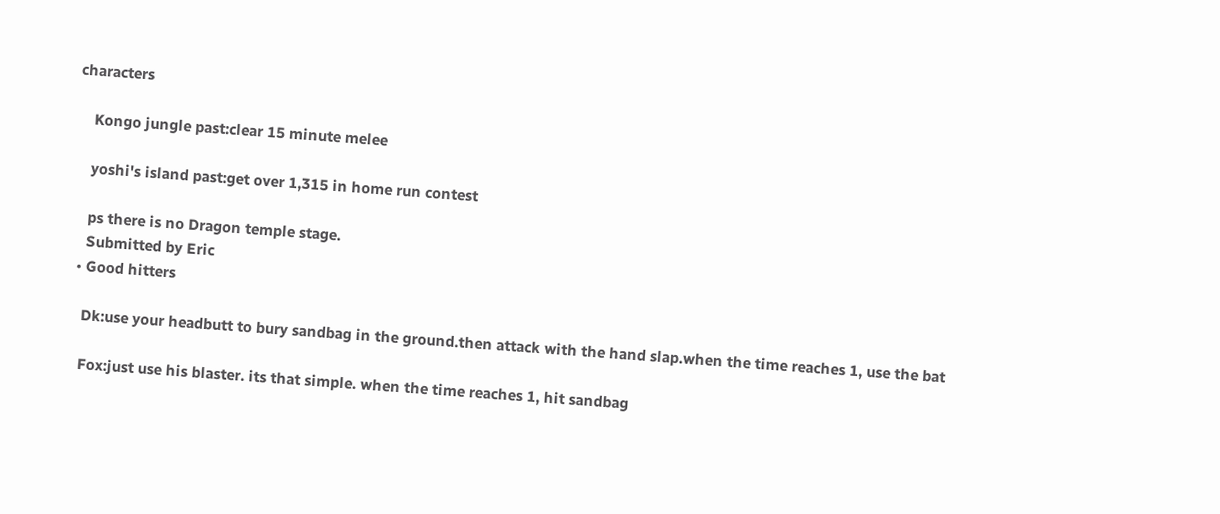characters

    Kongo jungle past:clear 15 minute melee

    yoshi's island past:get over 1,315 in home run contest

    ps there is no Dragon temple stage.
    Submitted by Eric
  • Good hitters

    Dk:use your headbutt to bury sandbag in the ground.then attack with the hand slap.when the time reaches 1, use the bat

    Fox:just use his blaster. its that simple. when the time reaches 1, hit sandbag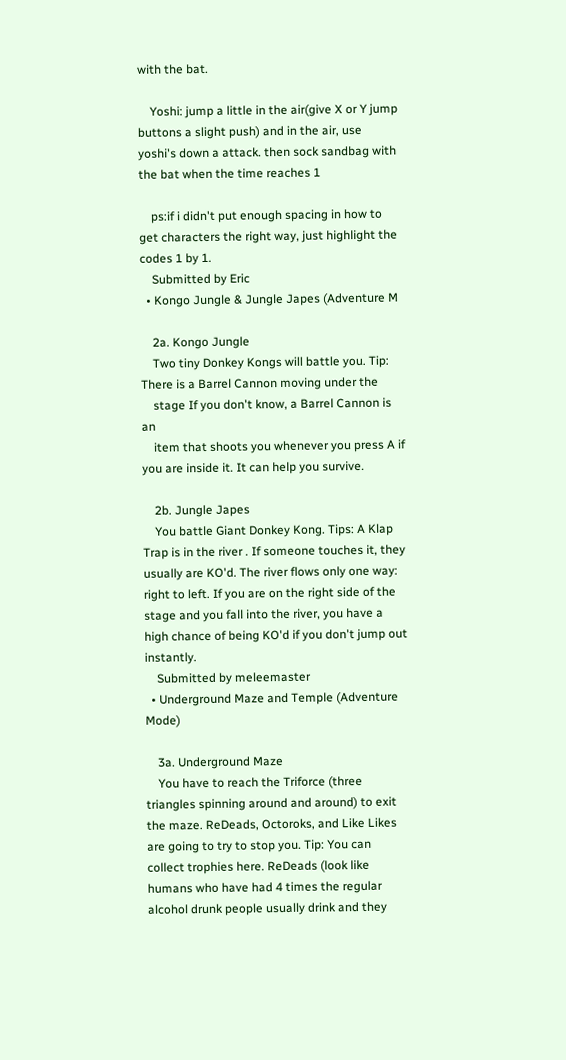with the bat.

    Yoshi: jump a little in the air(give X or Y jump buttons a slight push) and in the air, use yoshi's down a attack. then sock sandbag with the bat when the time reaches 1

    ps:if i didn't put enough spacing in how to get characters the right way, just highlight the codes 1 by 1.
    Submitted by Eric
  • Kongo Jungle & Jungle Japes (Adventure M

    2a. Kongo Jungle
    Two tiny Donkey Kongs will battle you. Tip: There is a Barrel Cannon moving under the
    stage If you don't know, a Barrel Cannon is an
    item that shoots you whenever you press A if you are inside it. It can help you survive.

    2b. Jungle Japes
    You battle Giant Donkey Kong. Tips: A Klap Trap is in the river . If someone touches it, they usually are KO'd. The river flows only one way: right to left. If you are on the right side of the stage and you fall into the river, you have a high chance of being KO'd if you don't jump out instantly.
    Submitted by meleemaster
  • Underground Maze and Temple (Adventure Mode)

    3a. Underground Maze
    You have to reach the Triforce (three triangles spinning around and around) to exit the maze. ReDeads, Octoroks, and Like Likes are going to try to stop you. Tip: You can collect trophies here. ReDeads (look like humans who have had 4 times the regular alcohol drunk people usually drink and they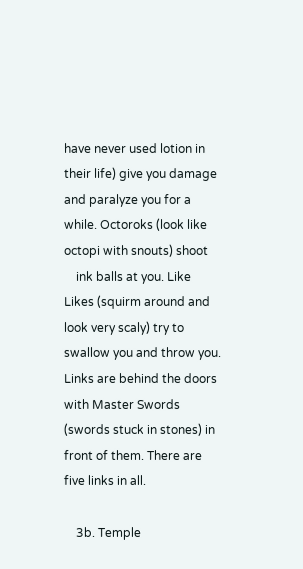have never used lotion in their life) give you damage and paralyze you for a while. Octoroks (look like octopi with snouts) shoot
    ink balls at you. Like Likes (squirm around and look very scaly) try to swallow you and throw you. Links are behind the doors with Master Swords (swords stuck in stones) in front of them. There are five links in all.

    3b. Temple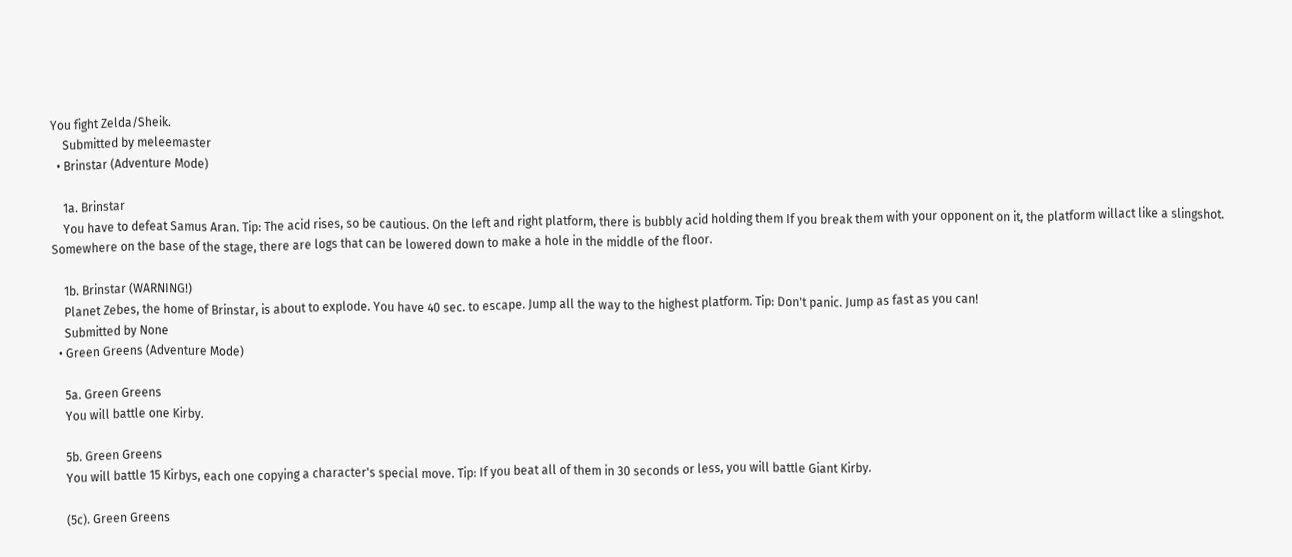You fight Zelda/Sheik.
    Submitted by meleemaster
  • Brinstar (Adventure Mode)

    1a. Brinstar
    You have to defeat Samus Aran. Tip: The acid rises, so be cautious. On the left and right platform, there is bubbly acid holding them If you break them with your opponent on it, the platform willact like a slingshot. Somewhere on the base of the stage, there are logs that can be lowered down to make a hole in the middle of the floor.

    1b. Brinstar (WARNING!)
    Planet Zebes, the home of Brinstar, is about to explode. You have 40 sec. to escape. Jump all the way to the highest platform. Tip: Don't panic. Jump as fast as you can!
    Submitted by None
  • Green Greens (Adventure Mode)

    5a. Green Greens
    You will battle one Kirby.

    5b. Green Greens
    You will battle 15 Kirbys, each one copying a character's special move. Tip: If you beat all of them in 30 seconds or less, you will battle Giant Kirby.

    (5c). Green Greens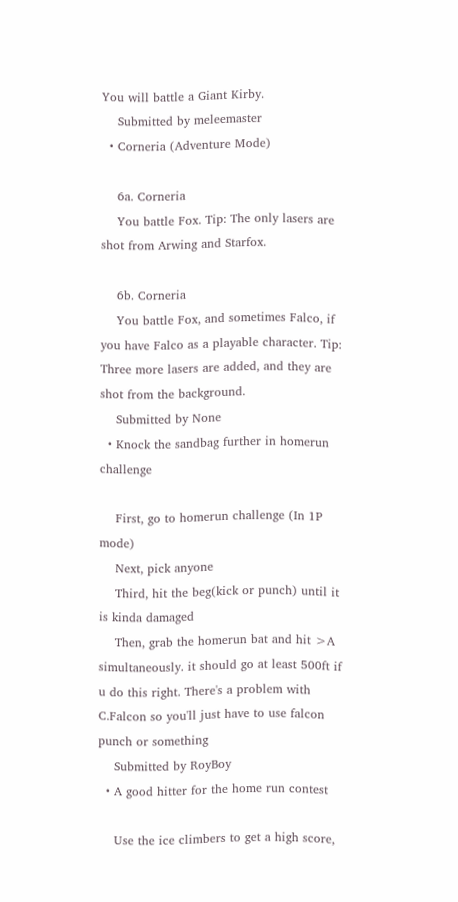You will battle a Giant Kirby.
    Submitted by meleemaster
  • Corneria (Adventure Mode)

    6a. Corneria
    You battle Fox. Tip: The only lasers are shot from Arwing and Starfox.

    6b. Corneria
    You battle Fox, and sometimes Falco, if you have Falco as a playable character. Tip: Three more lasers are added, and they are shot from the background.
    Submitted by None
  • Knock the sandbag further in homerun challenge

    First, go to homerun challenge (In 1P mode)
    Next, pick anyone
    Third, hit the beg(kick or punch) until it is kinda damaged
    Then, grab the homerun bat and hit >A simultaneously. it should go at least 500ft if u do this right. There's a problem with C.Falcon so you'll just have to use falcon punch or something
    Submitted by RoyBoy
  • A good hitter for the home run contest

    Use the ice climbers to get a high score,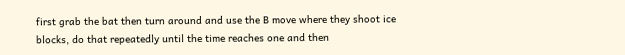first grab the bat then turn around and use the B move where they shoot ice blocks, do that repeatedly until the time reaches one and then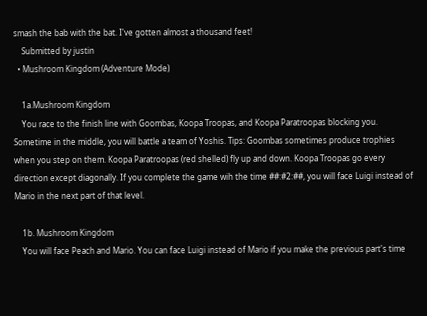smash the bab with the bat. I've gotten almost a thousand feet!
    Submitted by justin
  • Mushroom Kingdom (Adventure Mode)

    1a.Mushroom Kingdom
    You race to the finish line with Goombas, Koopa Troopas, and Koopa Paratroopas blocking you. Sometime in the middle, you will battle a team of Yoshis. Tips: Goombas sometimes produce trophies when you step on them. Koopa Paratroopas (red shelled) fly up and down. Koopa Troopas go every direction except diagonally. If you complete the game wih the time ##:#2:##, you will face Luigi instead of Mario in the next part of that level.

    1b. Mushroom Kingdom
    You will face Peach and Mario. You can face Luigi instead of Mario if you make the previous part's time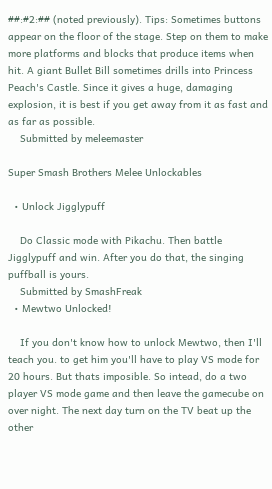##:#2:## (noted previously). Tips: Sometimes buttons appear on the floor of the stage. Step on them to make more platforms and blocks that produce items when hit. A giant Bullet Bill sometimes drills into Princess Peach's Castle. Since it gives a huge, damaging explosion, it is best if you get away from it as fast and as far as possible.
    Submitted by meleemaster

Super Smash Brothers Melee Unlockables

  • Unlock Jigglypuff

    Do Classic mode with Pikachu. Then battle Jigglypuff and win. After you do that, the singing puffball is yours.
    Submitted by SmashFreak
  • Mewtwo Unlocked!

    If you don't know how to unlock Mewtwo, then I'll teach you. to get him you'll have to play VS mode for 20 hours. But thats imposible. So intead, do a two player VS mode game and then leave the gamecube on over night. The next day turn on the TV beat up the other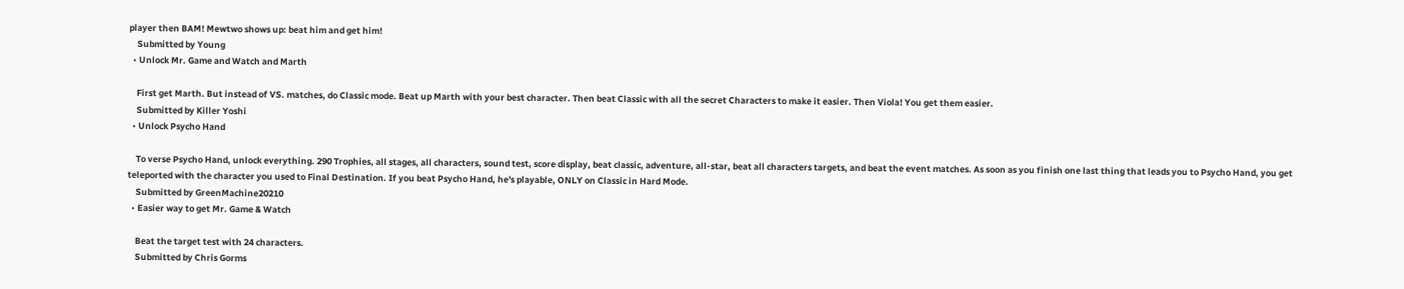player then BAM! Mewtwo shows up: beat him and get him!
    Submitted by Young
  • Unlock Mr. Game and Watch and Marth

    First get Marth. But instead of VS. matches, do Classic mode. Beat up Marth with your best character. Then beat Classic with all the secret Characters to make it easier. Then Viola! You get them easier.
    Submitted by Killer Yoshi
  • Unlock Psycho Hand

    To verse Psycho Hand, unlock everything. 290 Trophies, all stages, all characters, sound test, score display, beat classic, adventure, all-star, beat all characters targets, and beat the event matches. As soon as you finish one last thing that leads you to Psycho Hand, you get teleported with the character you used to Final Destination. If you beat Psycho Hand, he's playable, ONLY on Classic in Hard Mode.
    Submitted by GreenMachine20210
  • Easier way to get Mr. Game & Watch

    Beat the target test with 24 characters.
    Submitted by Chris Gorms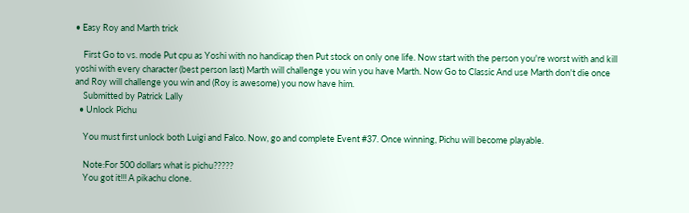• Easy Roy and Marth trick

    First Go to vs. mode Put cpu as Yoshi with no handicap then Put stock on only one life. Now start with the person you're worst with and kill yoshi with every character (best person last) Marth will challenge you win you have Marth. Now Go to Classic And use Marth don't die once and Roy will challenge you win and (Roy is awesome) you now have him.
    Submitted by Patrick Lally
  • Unlock Pichu

    You must first unlock both Luigi and Falco. Now, go and complete Event #37. Once winning, Pichu will become playable.

    Note:For 500 dollars what is pichu?????
    You got it!!! A pikachu clone.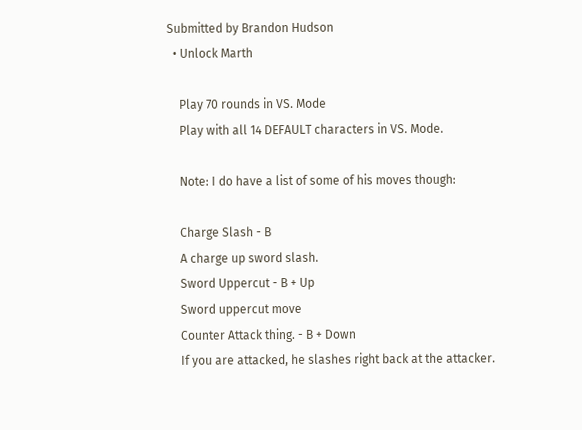Submitted by Brandon Hudson
  • Unlock Marth

    Play 70 rounds in VS. Mode
    Play with all 14 DEFAULT characters in VS. Mode.

    Note: I do have a list of some of his moves though:

    Charge Slash - B
    A charge up sword slash.
    Sword Uppercut - B + Up
    Sword uppercut move
    Counter Attack thing. - B + Down
    If you are attacked, he slashes right back at the attacker.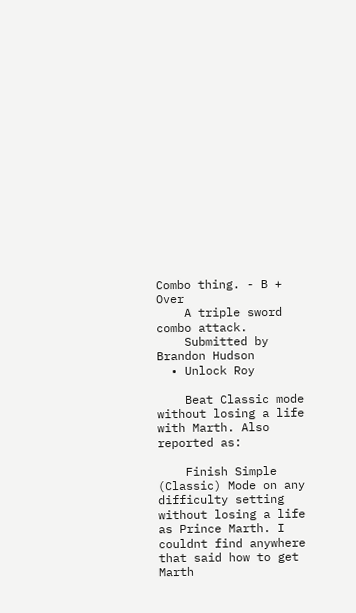Combo thing. - B + Over
    A triple sword combo attack.
    Submitted by Brandon Hudson
  • Unlock Roy

    Beat Classic mode without losing a life with Marth. Also reported as:

    Finish Simple (Classic) Mode on any difficulty setting without losing a life as Prince Marth. I couldnt find anywhere that said how to get Marth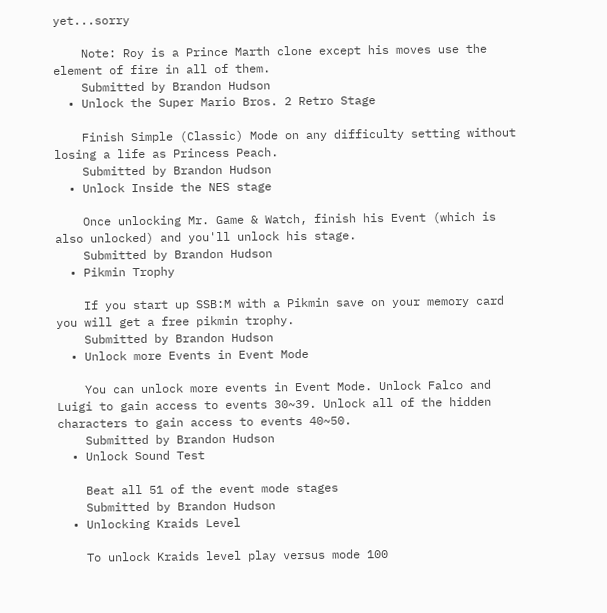yet...sorry

    Note: Roy is a Prince Marth clone except his moves use the element of fire in all of them.
    Submitted by Brandon Hudson
  • Unlock the Super Mario Bros. 2 Retro Stage

    Finish Simple (Classic) Mode on any difficulty setting without losing a life as Princess Peach.
    Submitted by Brandon Hudson
  • Unlock Inside the NES stage

    Once unlocking Mr. Game & Watch, finish his Event (which is also unlocked) and you'll unlock his stage.
    Submitted by Brandon Hudson
  • Pikmin Trophy

    If you start up SSB:M with a Pikmin save on your memory card you will get a free pikmin trophy.
    Submitted by Brandon Hudson
  • Unlock more Events in Event Mode

    You can unlock more events in Event Mode. Unlock Falco and Luigi to gain access to events 30~39. Unlock all of the hidden characters to gain access to events 40~50.
    Submitted by Brandon Hudson
  • Unlock Sound Test

    Beat all 51 of the event mode stages
    Submitted by Brandon Hudson
  • Unlocking Kraids Level

    To unlock Kraids level play versus mode 100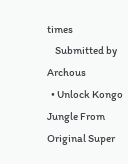times
    Submitted by Archous
  • Unlock Kongo Jungle From Original Super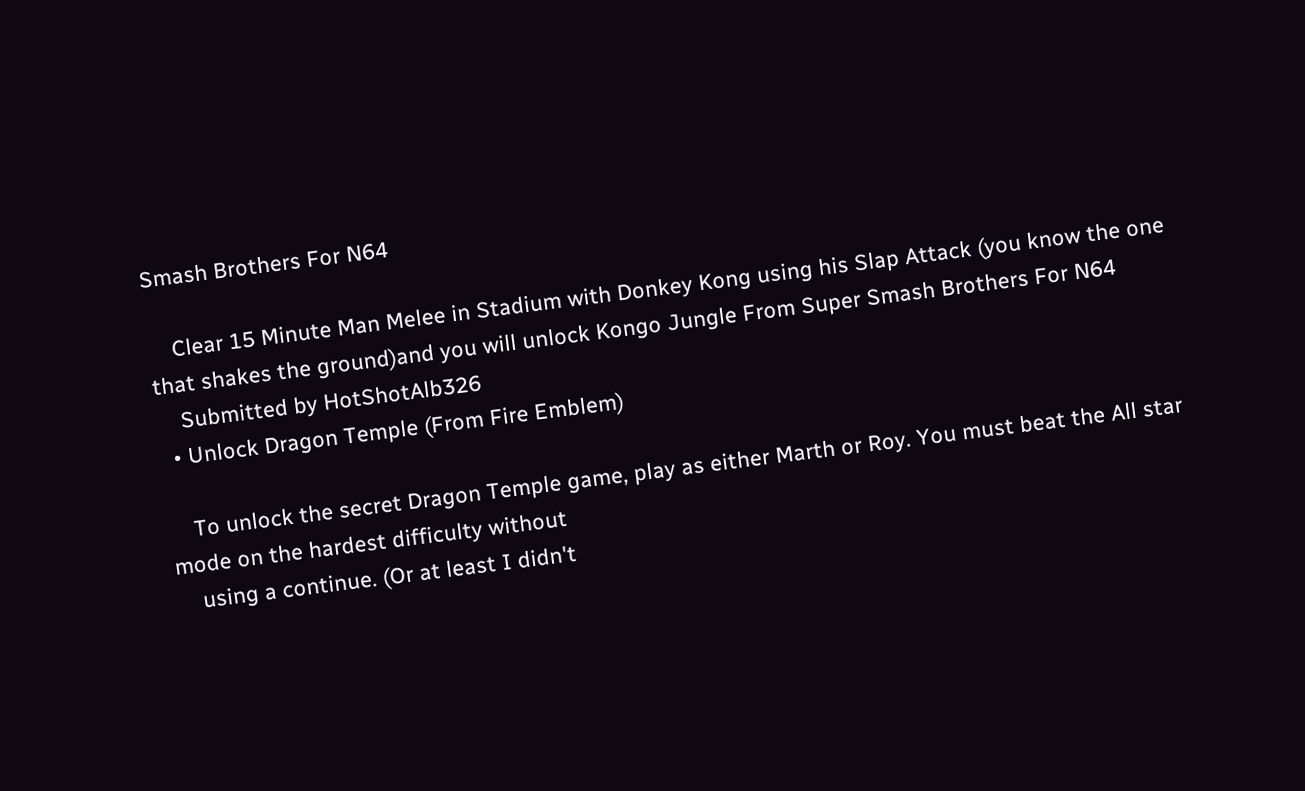Smash Brothers For N64

    Clear 15 Minute Man Melee in Stadium with Donkey Kong using his Slap Attack (you know the one that shakes the ground)and you will unlock Kongo Jungle From Super Smash Brothers For N64
    Submitted by HotShotAlb326
  • Unlock Dragon Temple (From Fire Emblem)

    To unlock the secret Dragon Temple game, play as either Marth or Roy. You must beat the All star mode on the hardest difficulty without
    using a continue. (Or at least I didn't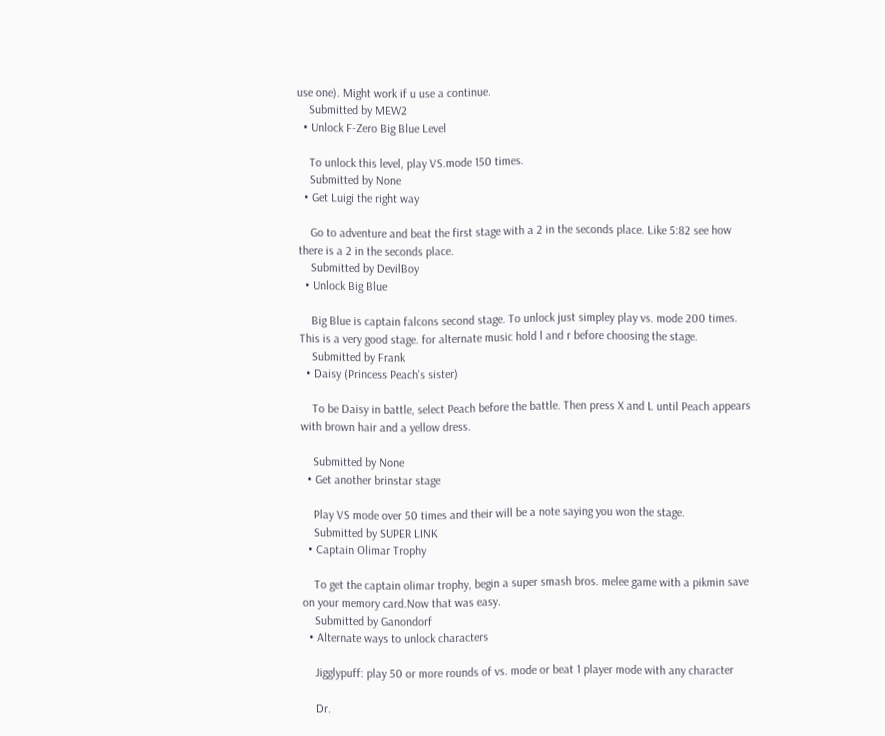use one). Might work if u use a continue.
    Submitted by MEW2
  • Unlock F-Zero Big Blue Level

    To unlock this level, play VS.mode 150 times.
    Submitted by None
  • Get Luigi the right way

    Go to adventure and beat the first stage with a 2 in the seconds place. Like 5:82 see how there is a 2 in the seconds place.
    Submitted by DevilBoy
  • Unlock Big Blue

    Big Blue is captain falcons second stage. To unlock just simpley play vs. mode 200 times. This is a very good stage. for alternate music hold l and r before choosing the stage.
    Submitted by Frank
  • Daisy (Princess Peach's sister)

    To be Daisy in battle, select Peach before the battle. Then press X and L until Peach appears with brown hair and a yellow dress.

    Submitted by None
  • Get another brinstar stage

    Play VS mode over 50 times and their will be a note saying you won the stage.
    Submitted by SUPER LINK
  • Captain Olimar Trophy

    To get the captain olimar trophy, begin a super smash bros. melee game with a pikmin save on your memory card.Now that was easy.
    Submitted by Ganondorf
  • Alternate ways to unlock characters

    Jigglypuff: play 50 or more rounds of vs. mode or beat 1 player mode with any character

    Dr.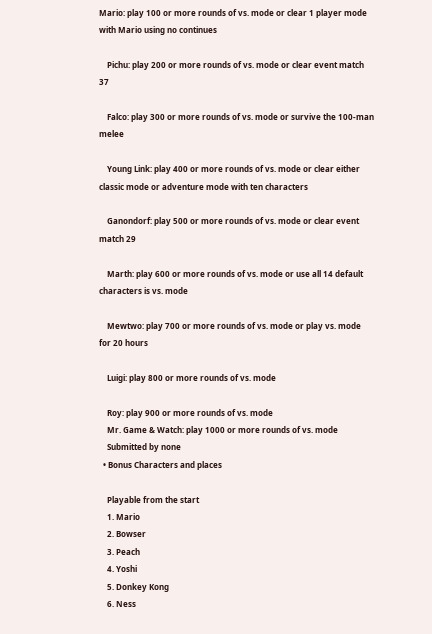Mario: play 100 or more rounds of vs. mode or clear 1 player mode with Mario using no continues

    Pichu: play 200 or more rounds of vs. mode or clear event match 37

    Falco: play 300 or more rounds of vs. mode or survive the 100-man melee

    Young Link: play 400 or more rounds of vs. mode or clear either classic mode or adventure mode with ten characters

    Ganondorf: play 500 or more rounds of vs. mode or clear event match 29

    Marth: play 600 or more rounds of vs. mode or use all 14 default characters is vs. mode

    Mewtwo: play 700 or more rounds of vs. mode or play vs. mode for 20 hours

    Luigi: play 800 or more rounds of vs. mode

    Roy: play 900 or more rounds of vs. mode
    Mr. Game & Watch: play 1000 or more rounds of vs. mode
    Submitted by none
  • Bonus Characters and places

    Playable from the start
    1. Mario
    2. Bowser
    3. Peach
    4. Yoshi
    5. Donkey Kong
    6. Ness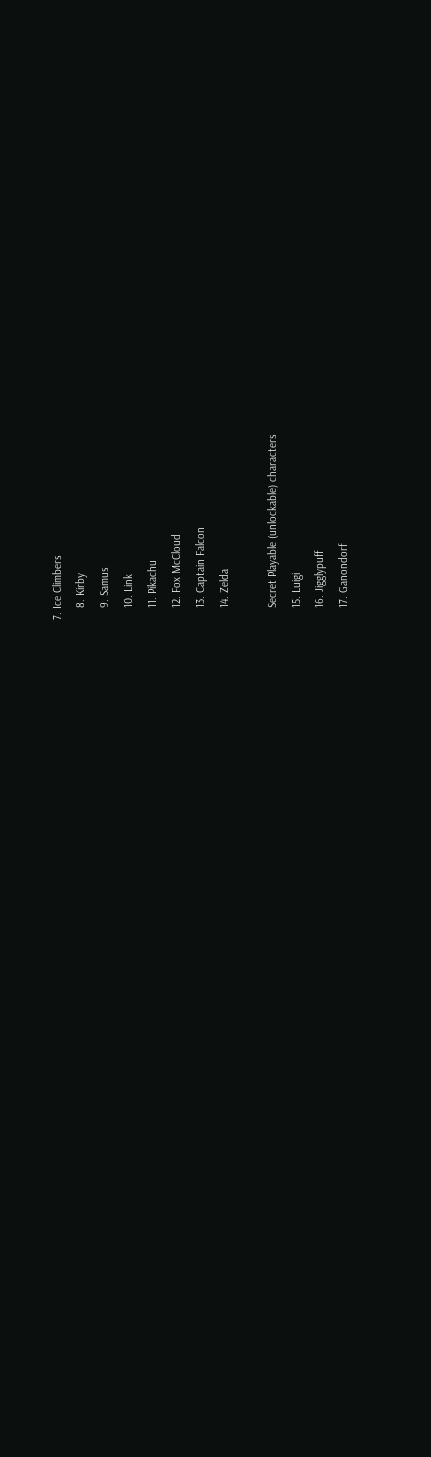7. Ice Climbers
    8. Kirby
    9. Samus
    10. Link
    11. Pikachu
    12. Fox McCloud
    13. Captain Falcon
    14. Zelda

    Secret Playable (unlockable) characters
    15. Luigi
    16. Jigglypuff
    17. Ganondorf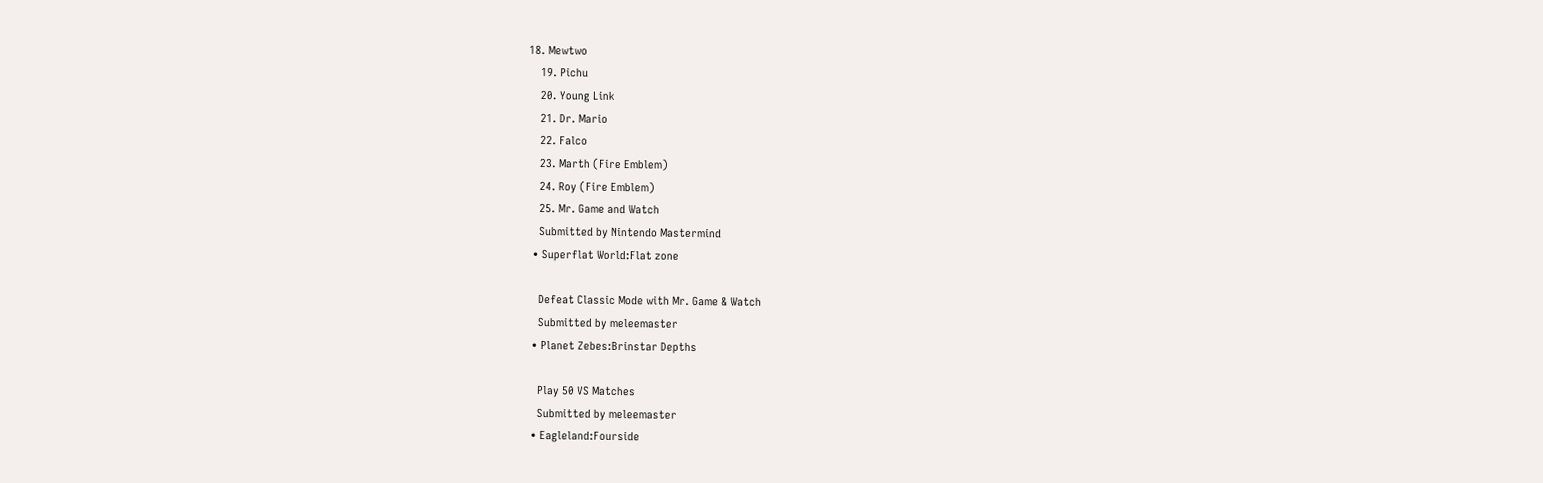18. Mewtwo
    19. Pichu
    20. Young Link
    21. Dr. Mario
    22. Falco
    23. Marth (Fire Emblem)
    24. Roy (Fire Emblem)
    25. Mr. Game and Watch
    Submitted by Nintendo Mastermind
  • Superflat World:Flat zone

    Defeat Classic Mode with Mr. Game & Watch
    Submitted by meleemaster
  • Planet Zebes:Brinstar Depths

    Play 50 VS Matches
    Submitted by meleemaster
  • Eagleland:Fourside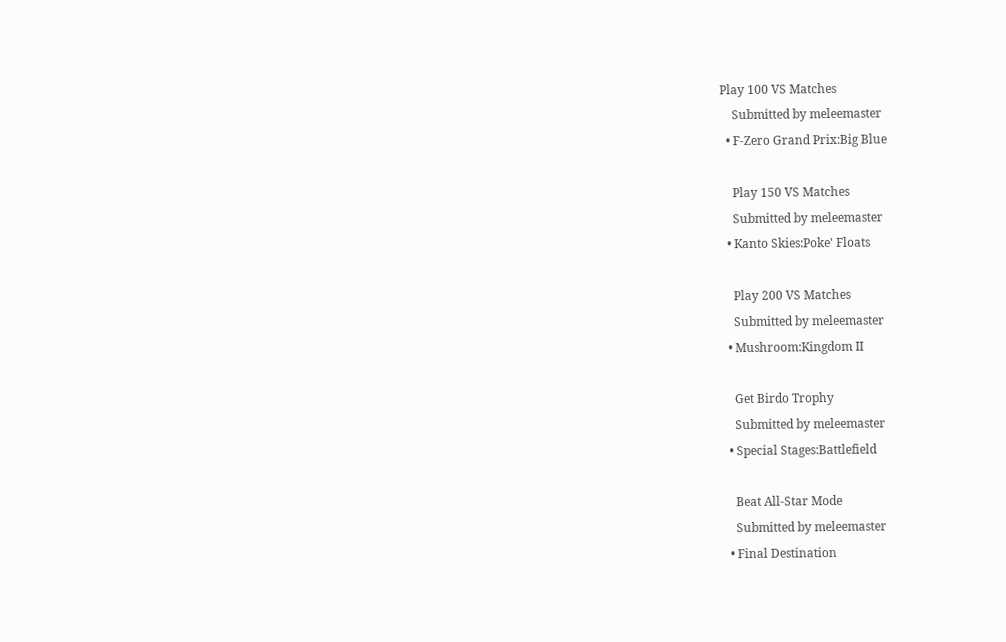Play 100 VS Matches
    Submitted by meleemaster
  • F-Zero Grand Prix:Big Blue

    Play 150 VS Matches
    Submitted by meleemaster
  • Kanto Skies:Poke' Floats

    Play 200 VS Matches
    Submitted by meleemaster
  • Mushroom:Kingdom II

    Get Birdo Trophy
    Submitted by meleemaster
  • Special Stages:Battlefield

    Beat All-Star Mode
    Submitted by meleemaster
  • Final Destination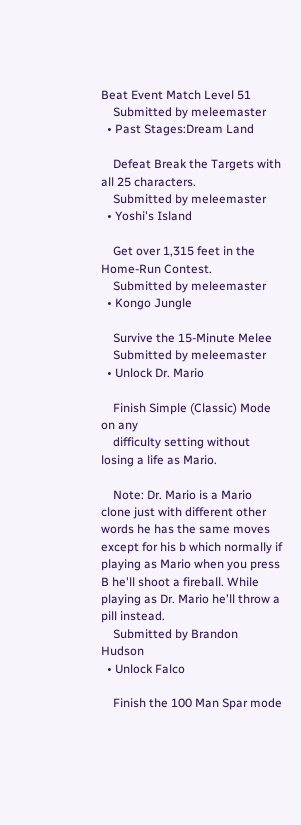Beat Event Match Level 51
    Submitted by meleemaster
  • Past Stages:Dream Land

    Defeat Break the Targets with all 25 characters.
    Submitted by meleemaster
  • Yoshi's Island

    Get over 1,315 feet in the Home-Run Contest.
    Submitted by meleemaster
  • Kongo Jungle

    Survive the 15-Minute Melee
    Submitted by meleemaster
  • Unlock Dr. Mario

    Finish Simple (Classic) Mode on any
    difficulty setting without losing a life as Mario.

    Note: Dr. Mario is a Mario clone just with different other words he has the same moves except for his b which normally if playing as Mario when you press B he'll shoot a fireball. While playing as Dr. Mario he'll throw a pill instead.
    Submitted by Brandon Hudson
  • Unlock Falco

    Finish the 100 Man Spar mode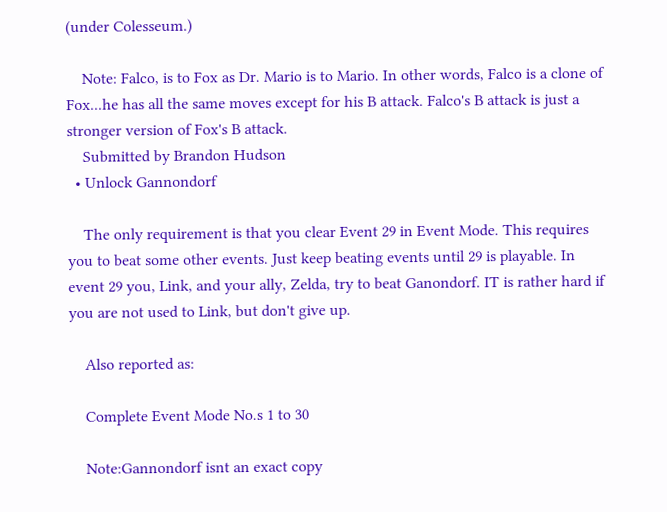(under Colesseum.)

    Note: Falco, is to Fox as Dr. Mario is to Mario. In other words, Falco is a clone of Fox...he has all the same moves except for his B attack. Falco's B attack is just a stronger version of Fox's B attack.
    Submitted by Brandon Hudson
  • Unlock Gannondorf

    The only requirement is that you clear Event 29 in Event Mode. This requires you to beat some other events. Just keep beating events until 29 is playable. In event 29 you, Link, and your ally, Zelda, try to beat Ganondorf. IT is rather hard if you are not used to Link, but don't give up.

    Also reported as:

    Complete Event Mode No.s 1 to 30

    Note:Gannondorf isnt an exact copy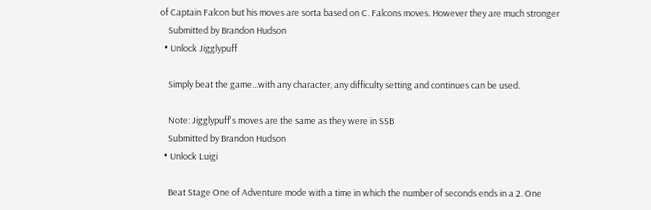of Captain Falcon but his moves are sorta based on C. Falcons moves. However they are much stronger
    Submitted by Brandon Hudson
  • Unlock Jigglypuff

    Simply beat the game...with any character, any difficulty setting and continues can be used.

    Note: Jigglypuff's moves are the same as they were in SSB
    Submitted by Brandon Hudson
  • Unlock Luigi

    Beat Stage One of Adventure mode with a time in which the number of seconds ends in a 2. One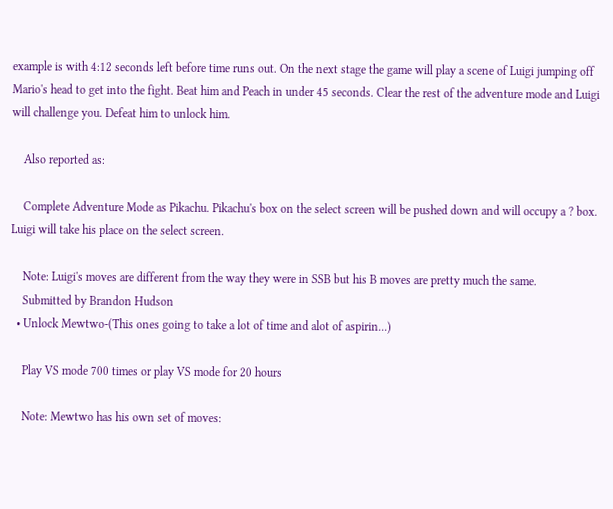example is with 4:12 seconds left before time runs out. On the next stage the game will play a scene of Luigi jumping off Mario's head to get into the fight. Beat him and Peach in under 45 seconds. Clear the rest of the adventure mode and Luigi will challenge you. Defeat him to unlock him.

    Also reported as:

    Complete Adventure Mode as Pikachu. Pikachu's box on the select screen will be pushed down and will occupy a ? box. Luigi will take his place on the select screen.

    Note: Luigi's moves are different from the way they were in SSB but his B moves are pretty much the same.
    Submitted by Brandon Hudson
  • Unlock Mewtwo-(This ones going to take a lot of time and alot of aspirin...)

    Play VS mode 700 times or play VS mode for 20 hours

    Note: Mewtwo has his own set of moves: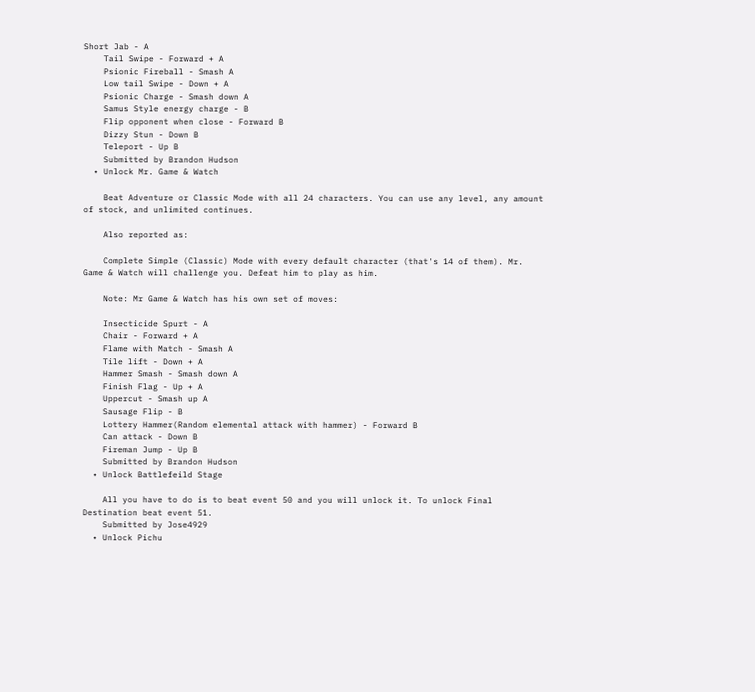Short Jab - A
    Tail Swipe - Forward + A
    Psionic Fireball - Smash A
    Low tail Swipe - Down + A
    Psionic Charge - Smash down A
    Samus Style energy charge - B
    Flip opponent when close - Forward B
    Dizzy Stun - Down B
    Teleport - Up B
    Submitted by Brandon Hudson
  • Unlock Mr. Game & Watch

    Beat Adventure or Classic Mode with all 24 characters. You can use any level, any amount of stock, and unlimited continues.

    Also reported as:

    Complete Simple (Classic) Mode with every default character (that's 14 of them). Mr. Game & Watch will challenge you. Defeat him to play as him.

    Note: Mr Game & Watch has his own set of moves:

    Insecticide Spurt - A
    Chair - Forward + A
    Flame with Match - Smash A
    Tile lift - Down + A
    Hammer Smash - Smash down A
    Finish Flag - Up + A
    Uppercut - Smash up A
    Sausage Flip - B
    Lottery Hammer(Random elemental attack with hammer) - Forward B
    Can attack - Down B
    Fireman Jump - Up B
    Submitted by Brandon Hudson
  • Unlock Battlefeild Stage

    All you have to do is to beat event 50 and you will unlock it. To unlock Final Destination beat event 51.
    Submitted by Jose4929
  • Unlock Pichu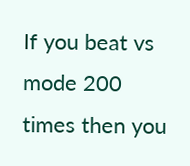If you beat vs mode 200 times then you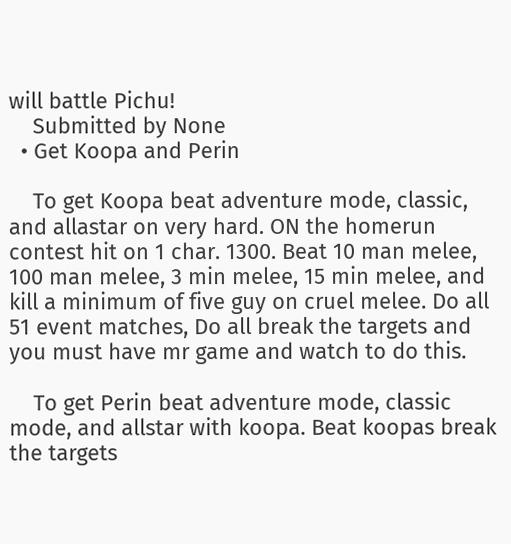will battle Pichu!
    Submitted by None
  • Get Koopa and Perin

    To get Koopa beat adventure mode, classic, and allastar on very hard. ON the homerun contest hit on 1 char. 1300. Beat 10 man melee, 100 man melee, 3 min melee, 15 min melee, and kill a minimum of five guy on cruel melee. Do all 51 event matches, Do all break the targets and you must have mr game and watch to do this.

    To get Perin beat adventure mode, classic mode, and allstar with koopa. Beat koopas break the targets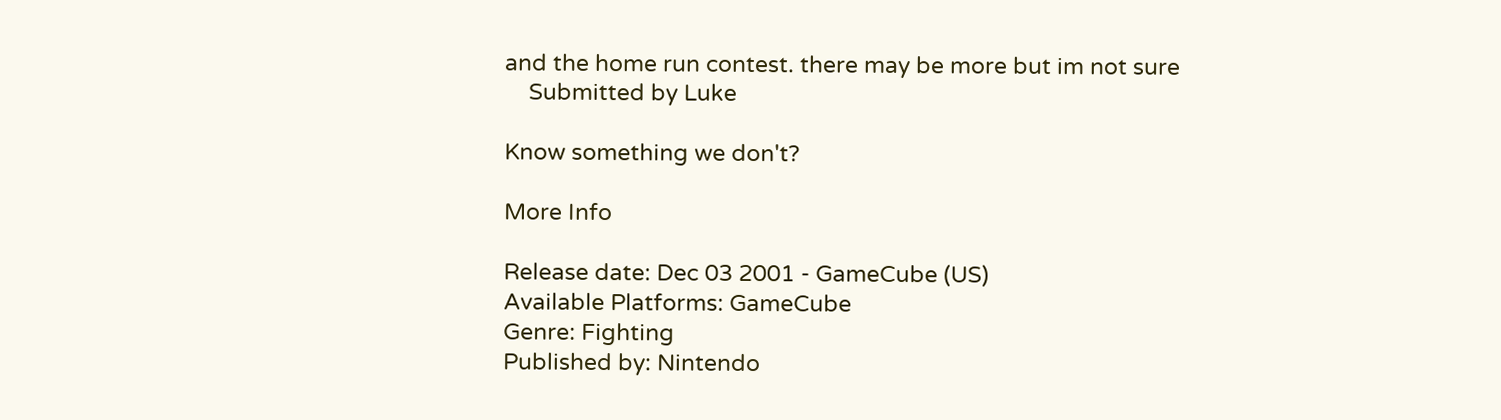and the home run contest. there may be more but im not sure
    Submitted by Luke

Know something we don't?

More Info

Release date: Dec 03 2001 - GameCube (US)
Available Platforms: GameCube
Genre: Fighting
Published by: Nintendo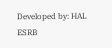Developed by: HAL
ESRB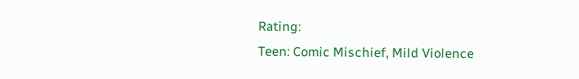Rating:
Teen: Comic Mischief, Mild Violence